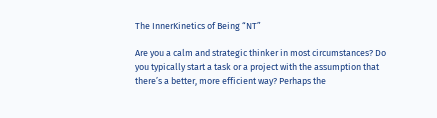The InnerKinetics of Being “NT”

Are you a calm and strategic thinker in most circumstances? Do you typically start a task or a project with the assumption that there’s a better, more efficient way? Perhaps the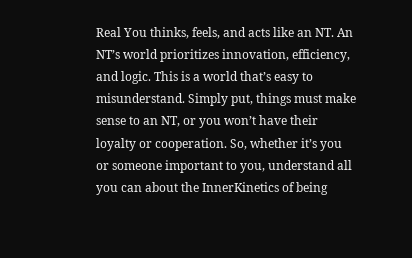Real You thinks, feels, and acts like an NT. An NT’s world prioritizes innovation, efficiency, and logic. This is a world that’s easy to misunderstand. Simply put, things must make sense to an NT, or you won’t have their loyalty or cooperation. So, whether it’s you or someone important to you, understand all you can about the InnerKinetics of being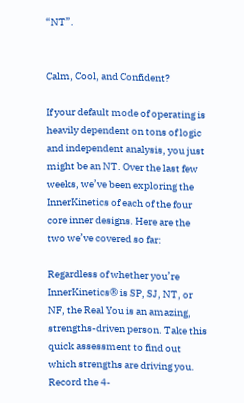“NT”.


Calm, Cool, and Confident?

If your default mode of operating is heavily dependent on tons of logic and independent analysis, you just might be an NT. Over the last few weeks, we’ve been exploring the InnerKinetics of each of the four core inner designs. Here are the two we’ve covered so far:

Regardless of whether you’re InnerKinetics® is SP, SJ, NT, or NF, the Real You is an amazing, strengths-driven person. Take this quick assessment to find out which strengths are driving you.  Record the 4-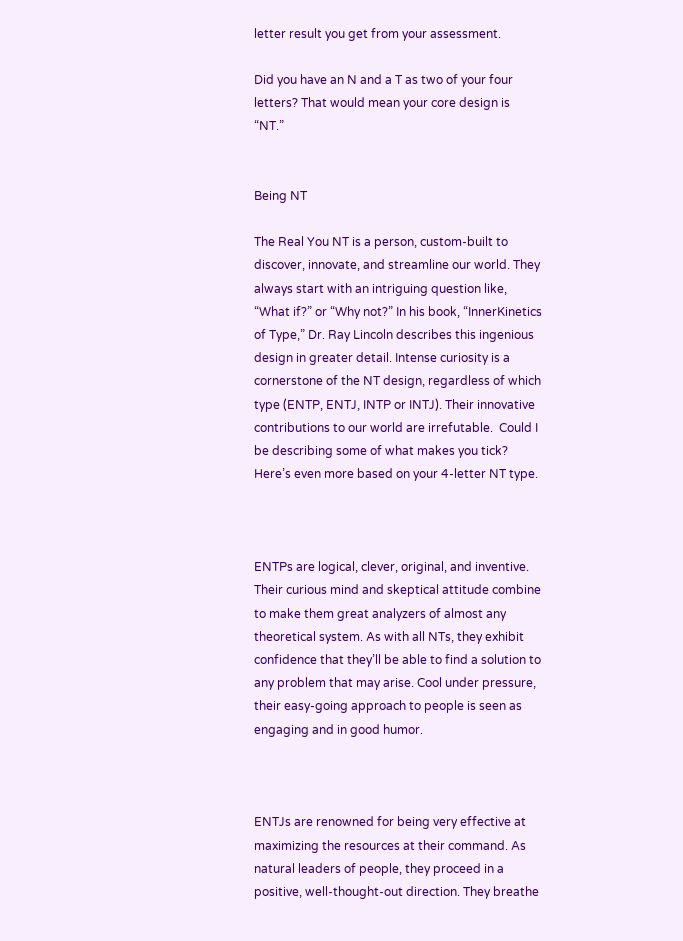letter result you get from your assessment.

Did you have an N and a T as two of your four letters? That would mean your core design is “NT.”


Being NT

The Real You NT is a person, custom-built to discover, innovate, and streamline our world. They always start with an intriguing question like, “What if?” or “Why not?” In his book, “InnerKinetics of Type,” Dr. Ray Lincoln describes this ingenious design in greater detail. Intense curiosity is a cornerstone of the NT design, regardless of which type (ENTP, ENTJ, INTP or INTJ). Their innovative contributions to our world are irrefutable.  Could I be describing some of what makes you tick? Here’s even more based on your 4-letter NT type.



ENTPs are logical, clever, original, and inventive. Their curious mind and skeptical attitude combine to make them great analyzers of almost any theoretical system. As with all NTs, they exhibit confidence that they’ll be able to find a solution to any problem that may arise. Cool under pressure, their easy-going approach to people is seen as engaging and in good humor.



ENTJs are renowned for being very effective at maximizing the resources at their command. As natural leaders of people, they proceed in a positive, well-thought-out direction. They breathe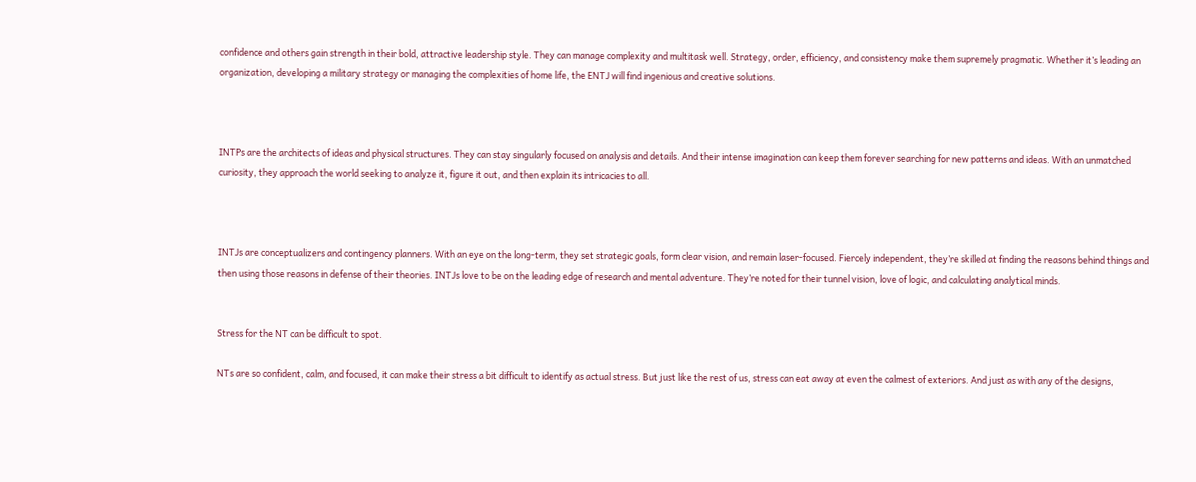confidence and others gain strength in their bold, attractive leadership style. They can manage complexity and multitask well. Strategy, order, efficiency, and consistency make them supremely pragmatic. Whether it’s leading an organization, developing a military strategy or managing the complexities of home life, the ENTJ will find ingenious and creative solutions.



INTPs are the architects of ideas and physical structures. They can stay singularly focused on analysis and details. And their intense imagination can keep them forever searching for new patterns and ideas. With an unmatched curiosity, they approach the world seeking to analyze it, figure it out, and then explain its intricacies to all.



INTJs are conceptualizers and contingency planners. With an eye on the long-term, they set strategic goals, form clear vision, and remain laser-focused. Fiercely independent, they’re skilled at finding the reasons behind things and then using those reasons in defense of their theories. INTJs love to be on the leading edge of research and mental adventure. They’re noted for their tunnel vision, love of logic, and calculating analytical minds.


Stress for the NT can be difficult to spot.

NTs are so confident, calm, and focused, it can make their stress a bit difficult to identify as actual stress. But just like the rest of us, stress can eat away at even the calmest of exteriors. And just as with any of the designs,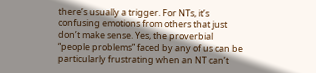there’s usually a trigger. For NTs, it’s confusing emotions from others that just don’t make sense. Yes, the proverbial “people problems” faced by any of us can be particularly frustrating when an NT can’t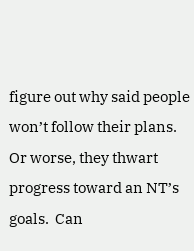figure out why said people won’t follow their plans. Or worse, they thwart progress toward an NT’s goals.  Can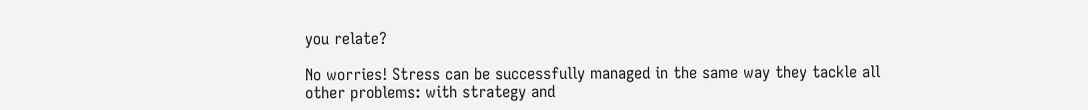you relate?

No worries! Stress can be successfully managed in the same way they tackle all other problems: with strategy and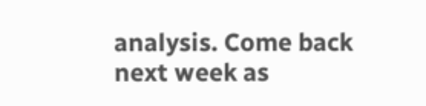analysis. Come back next week as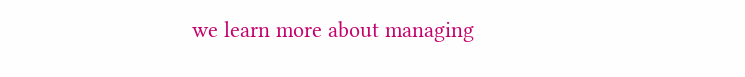we learn more about managing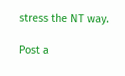stress the NT way.

Post a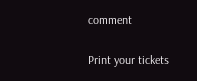comment

Print your tickets